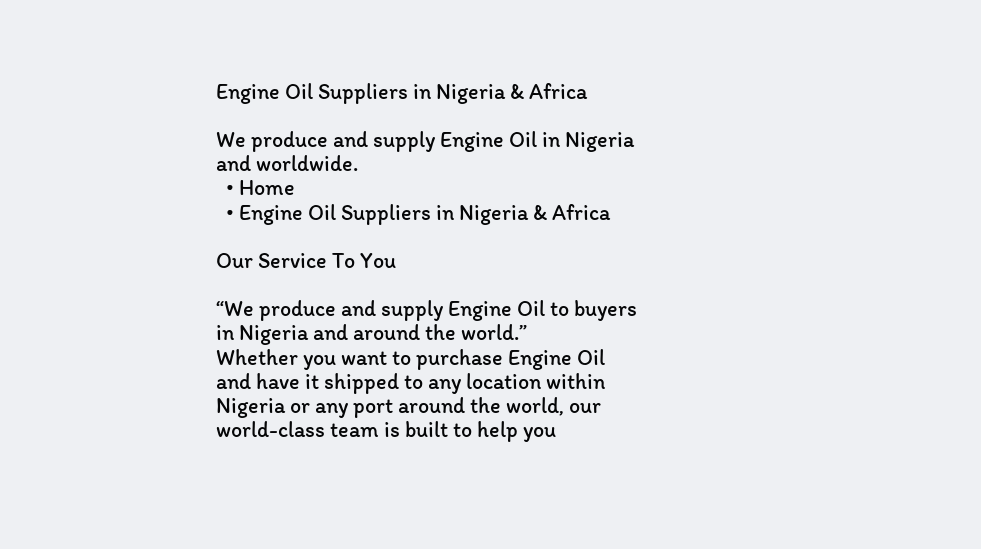Engine Oil Suppliers in Nigeria & Africa

We produce and supply Engine Oil in Nigeria and worldwide.
  • Home
  • Engine Oil Suppliers in Nigeria & Africa

Our Service To You

“We produce and supply Engine Oil to buyers in Nigeria and around the world.”
Whether you want to purchase Engine Oil and have it shipped to any location within Nigeria or any port around the world, our world-class team is built to help you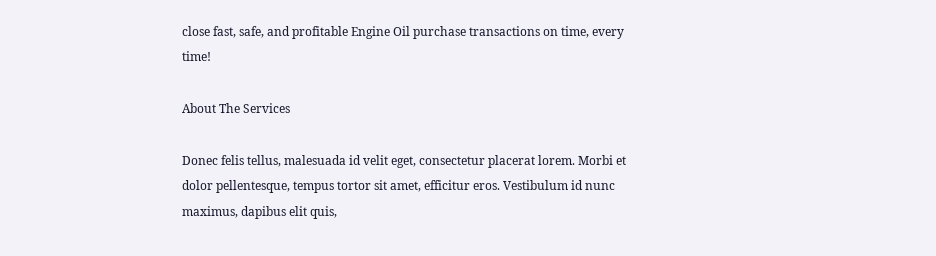close fast, safe, and profitable Engine Oil purchase transactions on time, every time!

About The Services

Donec felis tellus, malesuada id velit eget, consectetur placerat lorem. Morbi et dolor pellentesque, tempus tortor sit amet, efficitur eros. Vestibulum id nunc maximus, dapibus elit quis,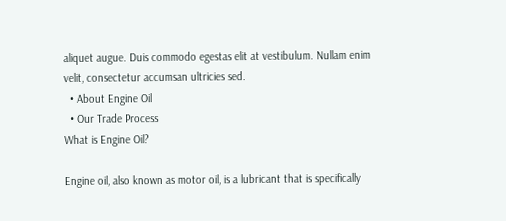aliquet augue. Duis commodo egestas elit at vestibulum. Nullam enim velit, consectetur accumsan ultricies sed.
  • About Engine Oil
  • Our Trade Process
What is Engine Oil?

Engine oil, also known as motor oil, is a lubricant that is specifically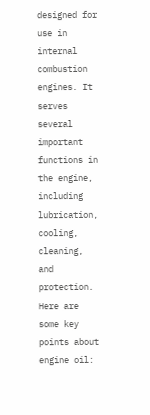designed for use in internal combustion engines. It serves several important functions in the engine, including lubrication, cooling, cleaning, and protection. Here are some key points about engine oil: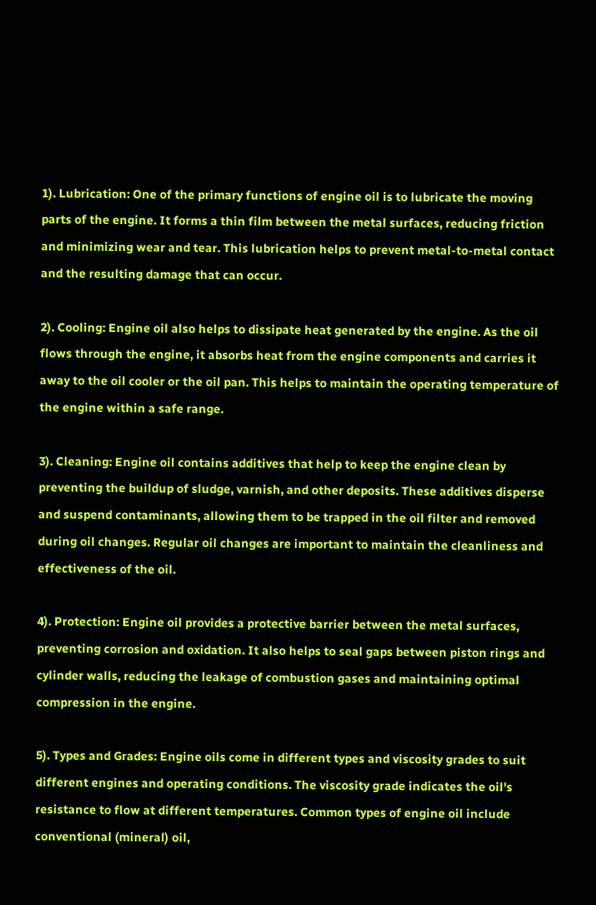1). Lubrication: One of the primary functions of engine oil is to lubricate the moving parts of the engine. It forms a thin film between the metal surfaces, reducing friction and minimizing wear and tear. This lubrication helps to prevent metal-to-metal contact and the resulting damage that can occur.

2). Cooling: Engine oil also helps to dissipate heat generated by the engine. As the oil flows through the engine, it absorbs heat from the engine components and carries it away to the oil cooler or the oil pan. This helps to maintain the operating temperature of the engine within a safe range.

3). Cleaning: Engine oil contains additives that help to keep the engine clean by preventing the buildup of sludge, varnish, and other deposits. These additives disperse and suspend contaminants, allowing them to be trapped in the oil filter and removed during oil changes. Regular oil changes are important to maintain the cleanliness and effectiveness of the oil.

4). Protection: Engine oil provides a protective barrier between the metal surfaces, preventing corrosion and oxidation. It also helps to seal gaps between piston rings and cylinder walls, reducing the leakage of combustion gases and maintaining optimal compression in the engine.

5). Types and Grades: Engine oils come in different types and viscosity grades to suit different engines and operating conditions. The viscosity grade indicates the oil's resistance to flow at different temperatures. Common types of engine oil include conventional (mineral) oil,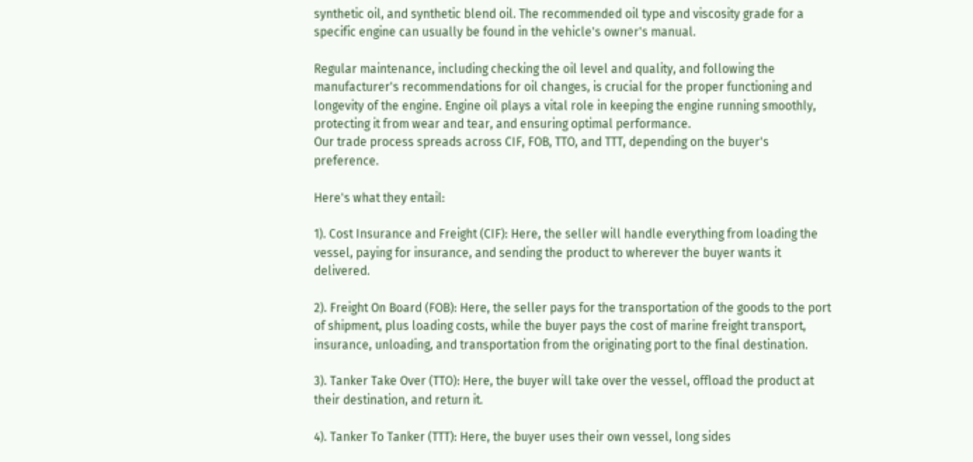synthetic oil, and synthetic blend oil. The recommended oil type and viscosity grade for a specific engine can usually be found in the vehicle's owner's manual.

Regular maintenance, including checking the oil level and quality, and following the manufacturer's recommendations for oil changes, is crucial for the proper functioning and longevity of the engine. Engine oil plays a vital role in keeping the engine running smoothly, protecting it from wear and tear, and ensuring optimal performance.
Our trade process spreads across CIF, FOB, TTO, and TTT, depending on the buyer's preference.

Here's what they entail:

1). Cost Insurance and Freight (CIF): Here, the seller will handle everything from loading the vessel, paying for insurance, and sending the product to wherever the buyer wants it delivered.

2). Freight On Board (FOB): Here, the seller pays for the transportation of the goods to the port of shipment, plus loading costs, while the buyer pays the cost of marine freight transport, insurance, unloading, and transportation from the originating port to the final destination.

3). Tanker Take Over (TTO): Here, the buyer will take over the vessel, offload the product at their destination, and return it.

4). Tanker To Tanker (TTT): Here, the buyer uses their own vessel, long sides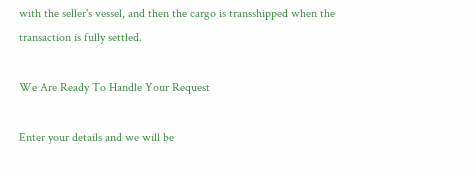with the seller's vessel, and then the cargo is transshipped when the transaction is fully settled.

We Are Ready To Handle Your Request

Enter your details and we will be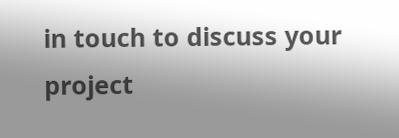in touch to discuss your project